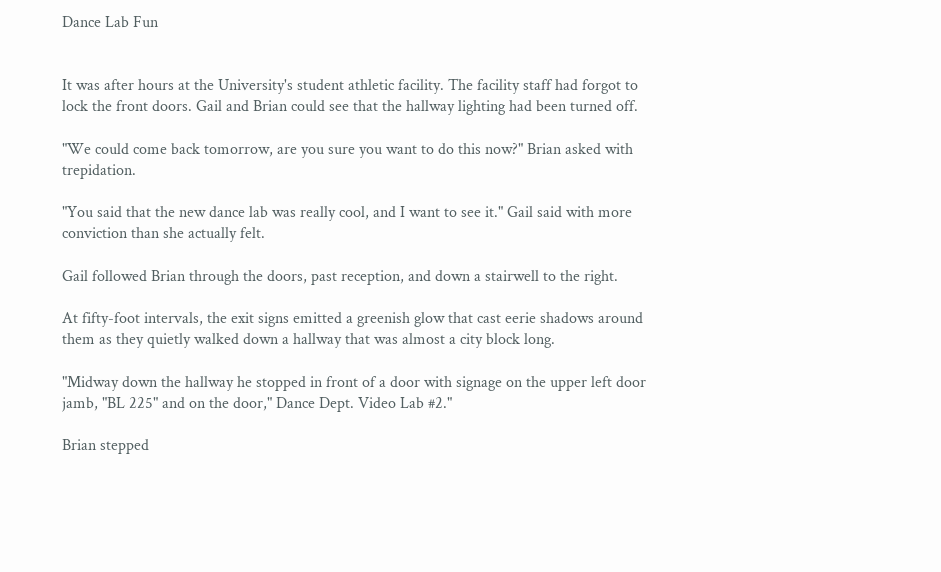Dance Lab Fun


It was after hours at the University's student athletic facility. The facility staff had forgot to lock the front doors. Gail and Brian could see that the hallway lighting had been turned off.

"We could come back tomorrow, are you sure you want to do this now?" Brian asked with trepidation.

"You said that the new dance lab was really cool, and I want to see it." Gail said with more conviction than she actually felt.

Gail followed Brian through the doors, past reception, and down a stairwell to the right.

At fifty-foot intervals, the exit signs emitted a greenish glow that cast eerie shadows around them as they quietly walked down a hallway that was almost a city block long.

"Midway down the hallway he stopped in front of a door with signage on the upper left door jamb, "BL 225" and on the door," Dance Dept. Video Lab #2."

Brian stepped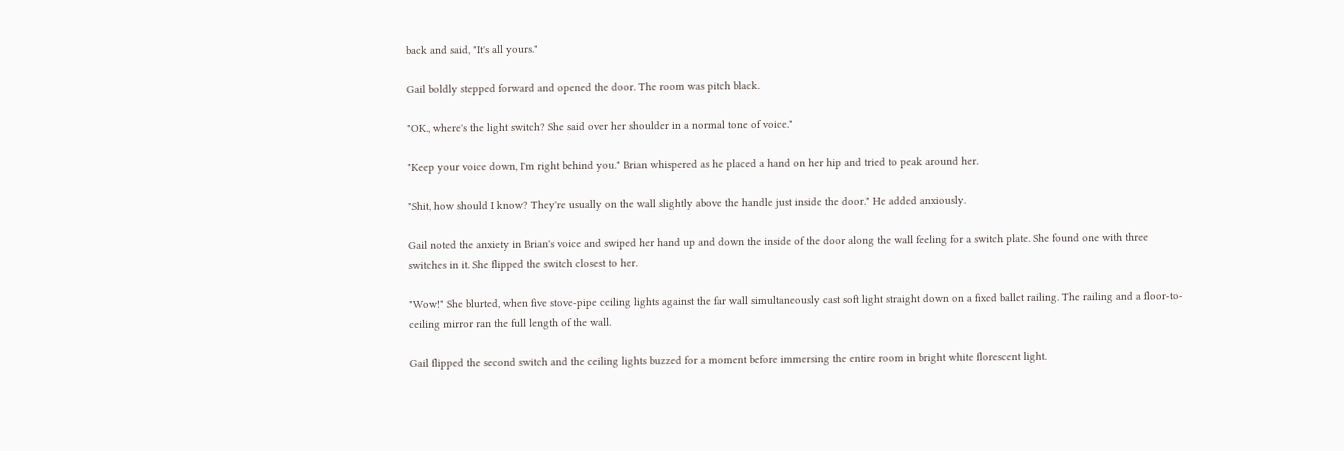back and said, "It's all yours."

Gail boldly stepped forward and opened the door. The room was pitch black.

"OK., where's the light switch? She said over her shoulder in a normal tone of voice."

"Keep your voice down, I'm right behind you." Brian whispered as he placed a hand on her hip and tried to peak around her.

"Shit, how should I know? They're usually on the wall slightly above the handle just inside the door." He added anxiously.

Gail noted the anxiety in Brian's voice and swiped her hand up and down the inside of the door along the wall feeling for a switch plate. She found one with three switches in it. She flipped the switch closest to her.

"Wow!" She blurted, when five stove-pipe ceiling lights against the far wall simultaneously cast soft light straight down on a fixed ballet railing. The railing and a floor-to-ceiling mirror ran the full length of the wall.

Gail flipped the second switch and the ceiling lights buzzed for a moment before immersing the entire room in bright white florescent light.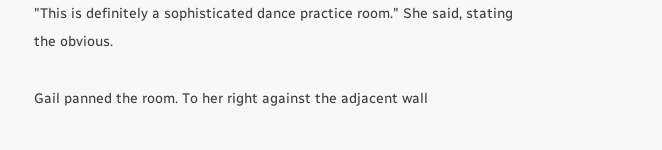"This is definitely a sophisticated dance practice room." She said, stating the obvious.

Gail panned the room. To her right against the adjacent wall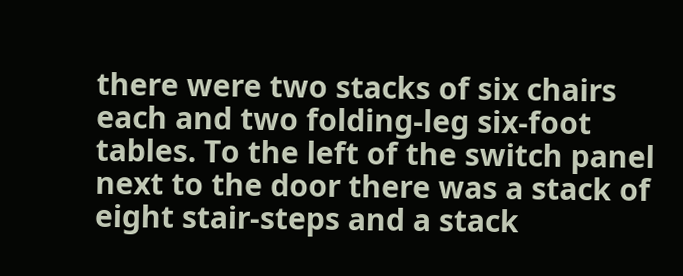there were two stacks of six chairs each and two folding-leg six-foot tables. To the left of the switch panel next to the door there was a stack of eight stair-steps and a stack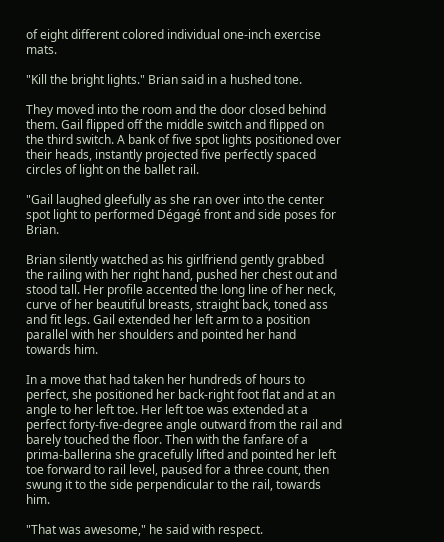of eight different colored individual one-inch exercise mats.

"Kill the bright lights." Brian said in a hushed tone.

They moved into the room and the door closed behind them. Gail flipped off the middle switch and flipped on the third switch. A bank of five spot lights positioned over their heads, instantly projected five perfectly spaced circles of light on the ballet rail.

"Gail laughed gleefully as she ran over into the center spot light to performed Dégagé front and side poses for Brian.

Brian silently watched as his girlfriend gently grabbed the railing with her right hand, pushed her chest out and stood tall. Her profile accented the long line of her neck, curve of her beautiful breasts, straight back, toned ass and fit legs. Gail extended her left arm to a position parallel with her shoulders and pointed her hand towards him.

In a move that had taken her hundreds of hours to perfect, she positioned her back-right foot flat and at an angle to her left toe. Her left toe was extended at a perfect forty-five-degree angle outward from the rail and barely touched the floor. Then with the fanfare of a prima-ballerina she gracefully lifted and pointed her left toe forward to rail level, paused for a three count, then swung it to the side perpendicular to the rail, towards him.

"That was awesome," he said with respect.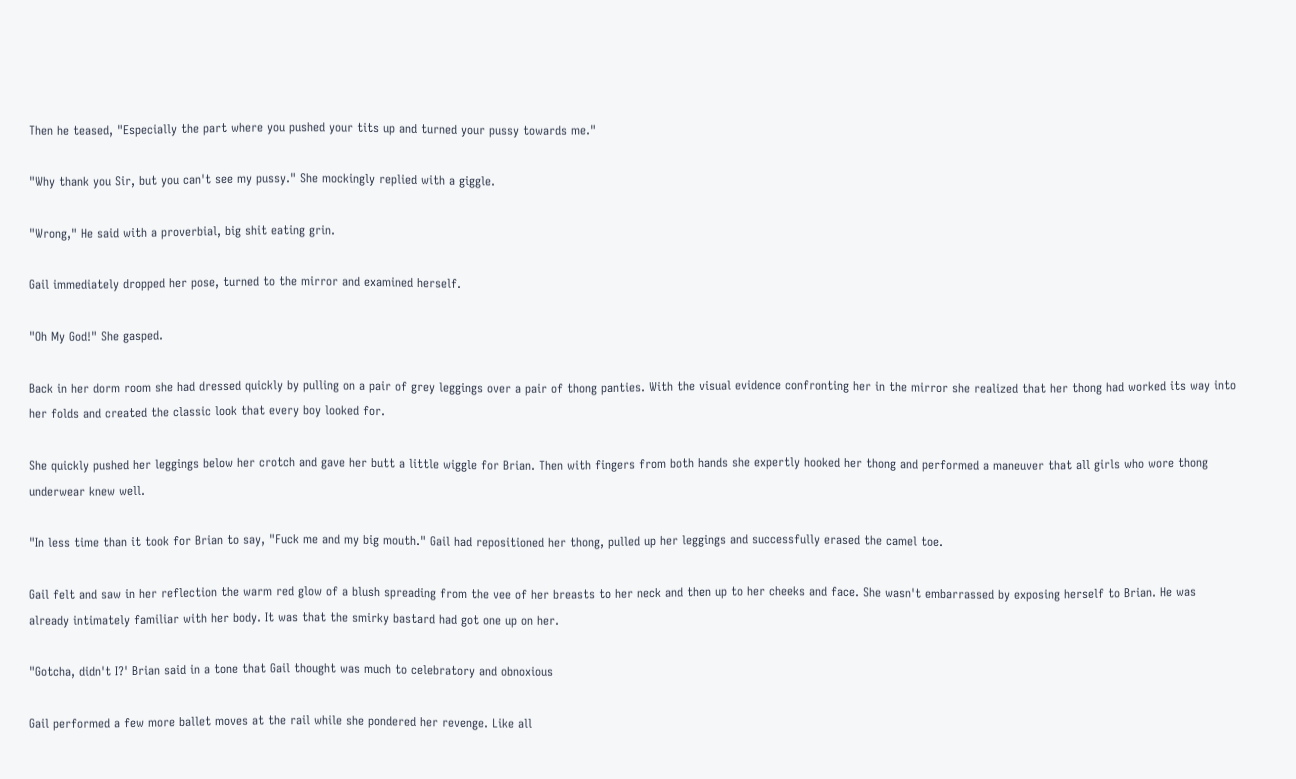Then he teased, "Especially the part where you pushed your tits up and turned your pussy towards me."

"Why thank you Sir, but you can't see my pussy." She mockingly replied with a giggle.

"Wrong," He said with a proverbial, big shit eating grin.

Gail immediately dropped her pose, turned to the mirror and examined herself.

"Oh My God!" She gasped.

Back in her dorm room she had dressed quickly by pulling on a pair of grey leggings over a pair of thong panties. With the visual evidence confronting her in the mirror she realized that her thong had worked its way into her folds and created the classic look that every boy looked for.

She quickly pushed her leggings below her crotch and gave her butt a little wiggle for Brian. Then with fingers from both hands she expertly hooked her thong and performed a maneuver that all girls who wore thong underwear knew well.

"In less time than it took for Brian to say, "Fuck me and my big mouth." Gail had repositioned her thong, pulled up her leggings and successfully erased the camel toe.

Gail felt and saw in her reflection the warm red glow of a blush spreading from the vee of her breasts to her neck and then up to her cheeks and face. She wasn't embarrassed by exposing herself to Brian. He was already intimately familiar with her body. It was that the smirky bastard had got one up on her.

"Gotcha, didn't I?' Brian said in a tone that Gail thought was much to celebratory and obnoxious

Gail performed a few more ballet moves at the rail while she pondered her revenge. Like all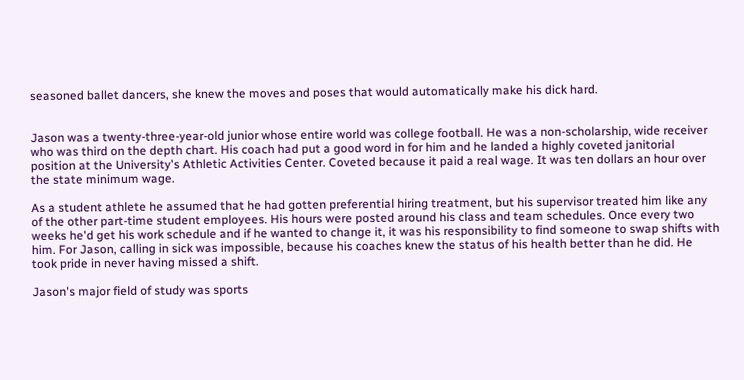seasoned ballet dancers, she knew the moves and poses that would automatically make his dick hard.


Jason was a twenty-three-year-old junior whose entire world was college football. He was a non-scholarship, wide receiver who was third on the depth chart. His coach had put a good word in for him and he landed a highly coveted janitorial position at the University's Athletic Activities Center. Coveted because it paid a real wage. It was ten dollars an hour over the state minimum wage.

As a student athlete he assumed that he had gotten preferential hiring treatment, but his supervisor treated him like any of the other part-time student employees. His hours were posted around his class and team schedules. Once every two weeks he'd get his work schedule and if he wanted to change it, it was his responsibility to find someone to swap shifts with him. For Jason, calling in sick was impossible, because his coaches knew the status of his health better than he did. He took pride in never having missed a shift.

Jason's major field of study was sports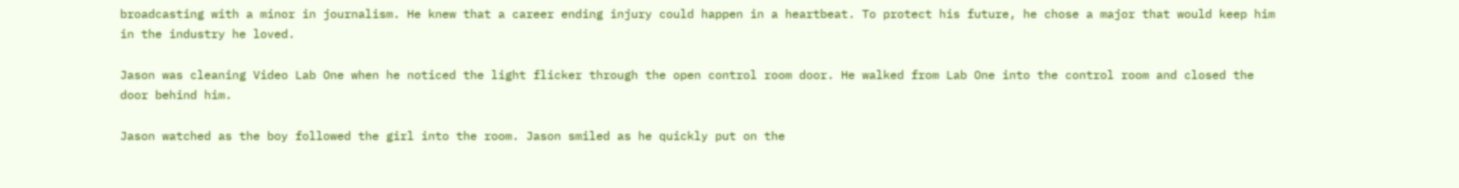broadcasting with a minor in journalism. He knew that a career ending injury could happen in a heartbeat. To protect his future, he chose a major that would keep him in the industry he loved.

Jason was cleaning Video Lab One when he noticed the light flicker through the open control room door. He walked from Lab One into the control room and closed the door behind him.

Jason watched as the boy followed the girl into the room. Jason smiled as he quickly put on the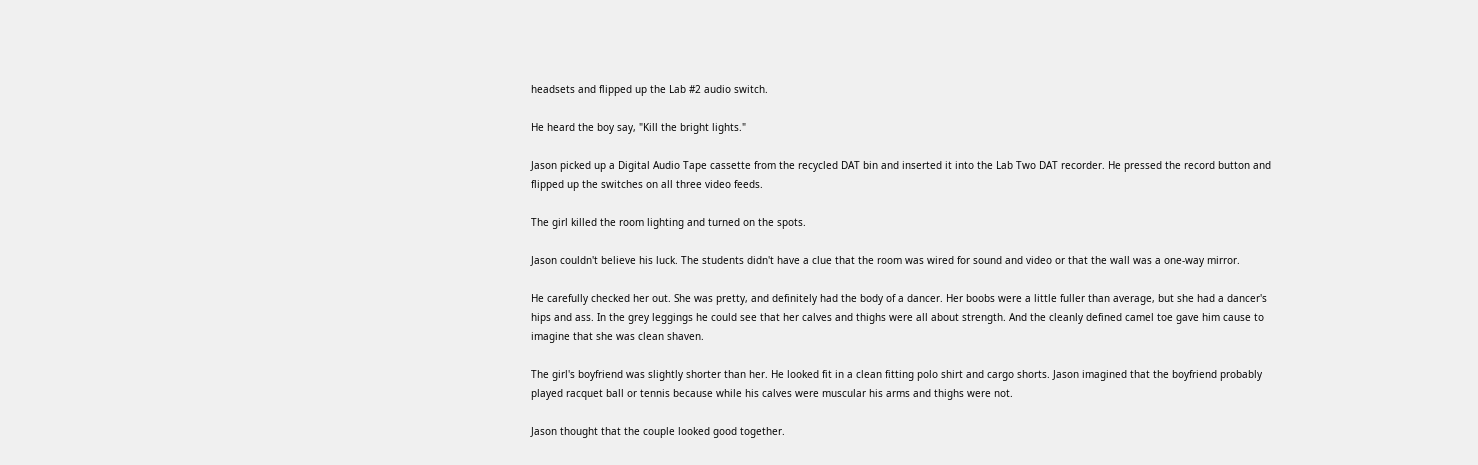headsets and flipped up the Lab #2 audio switch.

He heard the boy say, "Kill the bright lights."

Jason picked up a Digital Audio Tape cassette from the recycled DAT bin and inserted it into the Lab Two DAT recorder. He pressed the record button and flipped up the switches on all three video feeds.

The girl killed the room lighting and turned on the spots.

Jason couldn't believe his luck. The students didn't have a clue that the room was wired for sound and video or that the wall was a one-way mirror.

He carefully checked her out. She was pretty, and definitely had the body of a dancer. Her boobs were a little fuller than average, but she had a dancer's hips and ass. In the grey leggings he could see that her calves and thighs were all about strength. And the cleanly defined camel toe gave him cause to imagine that she was clean shaven.

The girl's boyfriend was slightly shorter than her. He looked fit in a clean fitting polo shirt and cargo shorts. Jason imagined that the boyfriend probably played racquet ball or tennis because while his calves were muscular his arms and thighs were not.

Jason thought that the couple looked good together.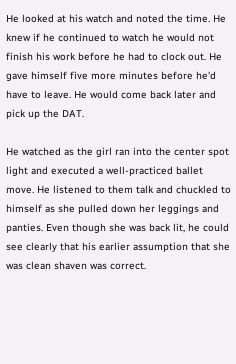He looked at his watch and noted the time. He knew if he continued to watch he would not finish his work before he had to clock out. He gave himself five more minutes before he'd have to leave. He would come back later and pick up the DAT.

He watched as the girl ran into the center spot light and executed a well-practiced ballet move. He listened to them talk and chuckled to himself as she pulled down her leggings and panties. Even though she was back lit, he could see clearly that his earlier assumption that she was clean shaven was correct.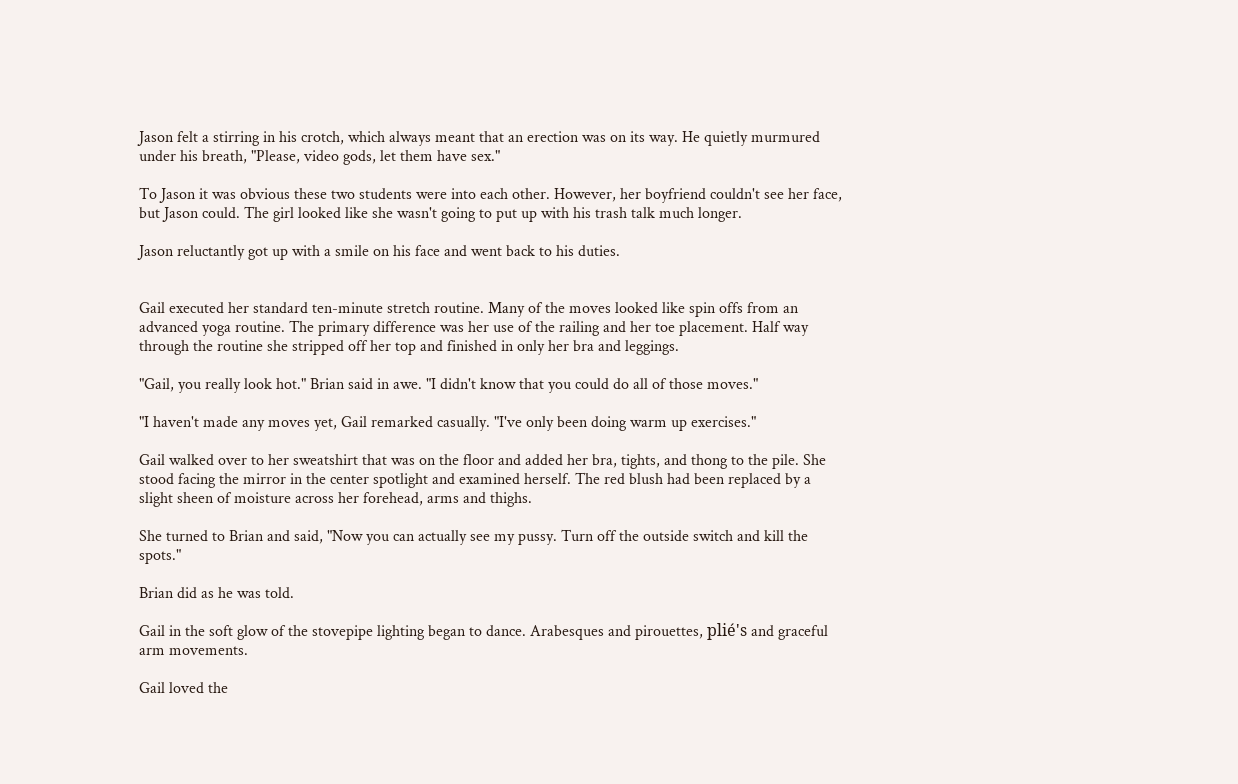Jason felt a stirring in his crotch, which always meant that an erection was on its way. He quietly murmured under his breath, "Please, video gods, let them have sex."

To Jason it was obvious these two students were into each other. However, her boyfriend couldn't see her face, but Jason could. The girl looked like she wasn't going to put up with his trash talk much longer.

Jason reluctantly got up with a smile on his face and went back to his duties.


Gail executed her standard ten-minute stretch routine. Many of the moves looked like spin offs from an advanced yoga routine. The primary difference was her use of the railing and her toe placement. Half way through the routine she stripped off her top and finished in only her bra and leggings.

"Gail, you really look hot." Brian said in awe. "I didn't know that you could do all of those moves."

"I haven't made any moves yet, Gail remarked casually. "I've only been doing warm up exercises."

Gail walked over to her sweatshirt that was on the floor and added her bra, tights, and thong to the pile. She stood facing the mirror in the center spotlight and examined herself. The red blush had been replaced by a slight sheen of moisture across her forehead, arms and thighs.

She turned to Brian and said, "Now you can actually see my pussy. Turn off the outside switch and kill the spots."

Brian did as he was told.

Gail in the soft glow of the stovepipe lighting began to dance. Arabesques and pirouettes, plié's and graceful arm movements.

Gail loved the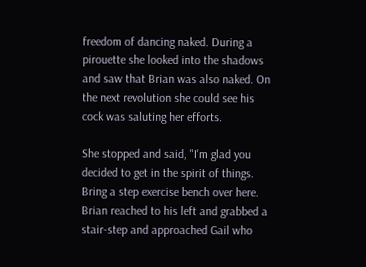freedom of dancing naked. During a pirouette she looked into the shadows and saw that Brian was also naked. On the next revolution she could see his cock was saluting her efforts.

She stopped and said, "I'm glad you decided to get in the spirit of things. Bring a step exercise bench over here. Brian reached to his left and grabbed a stair-step and approached Gail who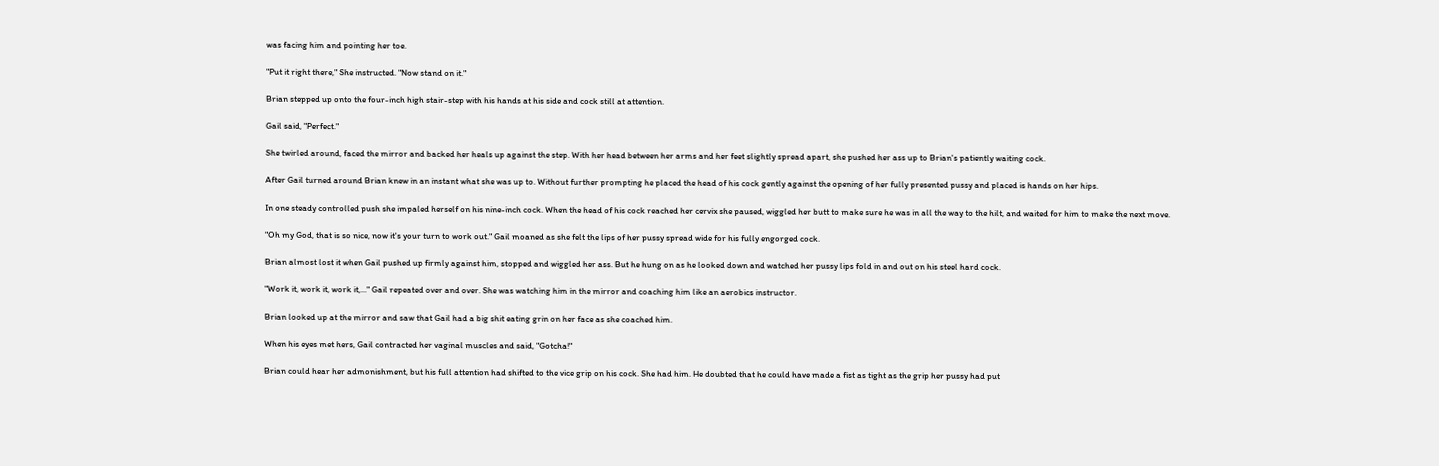was facing him and pointing her toe.

"Put it right there," She instructed. "Now stand on it."

Brian stepped up onto the four-inch high stair-step with his hands at his side and cock still at attention.

Gail said, "Perfect."

She twirled around, faced the mirror and backed her heals up against the step. With her head between her arms and her feet slightly spread apart, she pushed her ass up to Brian's patiently waiting cock.

After Gail turned around Brian knew in an instant what she was up to. Without further prompting he placed the head of his cock gently against the opening of her fully presented pussy and placed is hands on her hips.

In one steady controlled push she impaled herself on his nine-inch cock. When the head of his cock reached her cervix she paused, wiggled her butt to make sure he was in all the way to the hilt, and waited for him to make the next move.

"Oh my God, that is so nice, now it's your turn to work out." Gail moaned as she felt the lips of her pussy spread wide for his fully engorged cock.

Brian almost lost it when Gail pushed up firmly against him, stopped and wiggled her ass. But he hung on as he looked down and watched her pussy lips fold in and out on his steel hard cock.

"Work it, work it, work it,..." Gail repeated over and over. She was watching him in the mirror and coaching him like an aerobics instructor.

Brian looked up at the mirror and saw that Gail had a big shit eating grin on her face as she coached him.

When his eyes met hers, Gail contracted her vaginal muscles and said, "Gotcha!"

Brian could hear her admonishment, but his full attention had shifted to the vice grip on his cock. She had him. He doubted that he could have made a fist as tight as the grip her pussy had put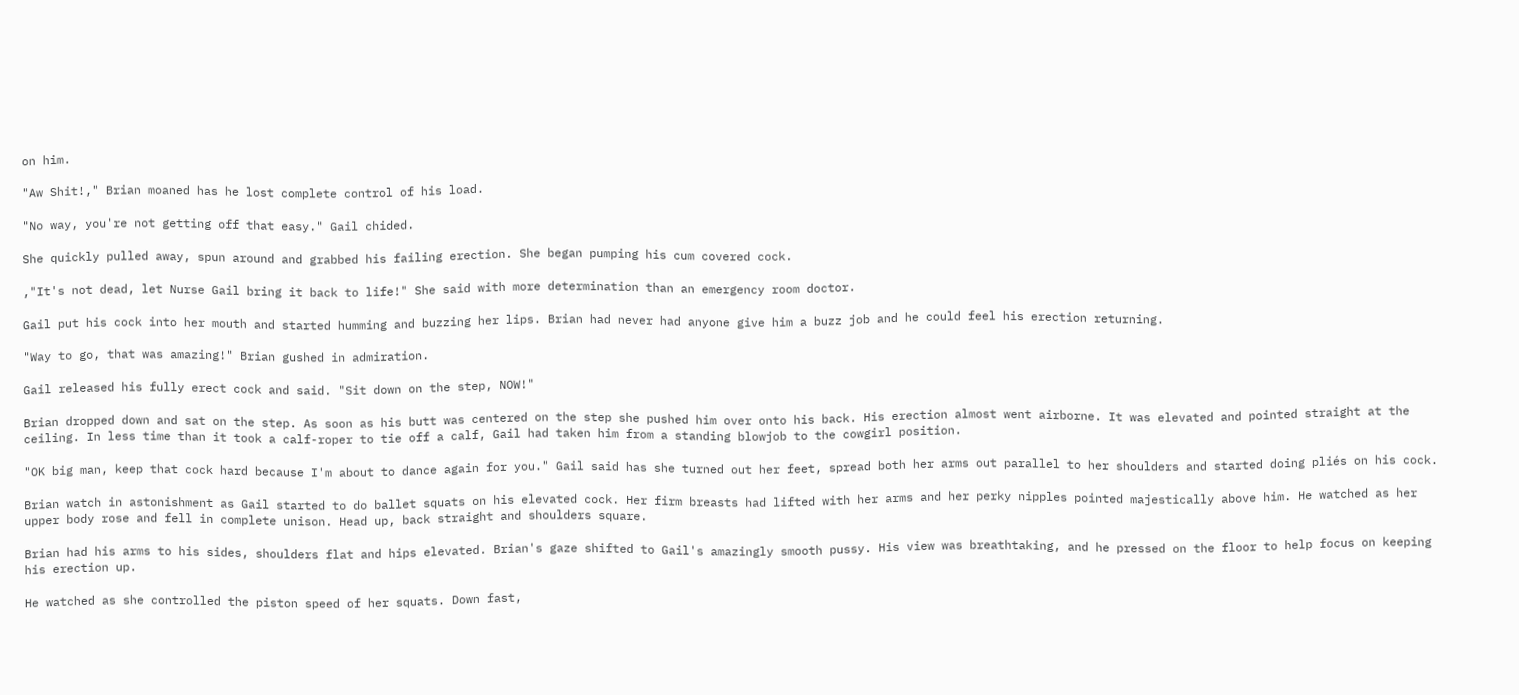on him.

"Aw Shit!," Brian moaned has he lost complete control of his load.

"No way, you're not getting off that easy." Gail chided.

She quickly pulled away, spun around and grabbed his failing erection. She began pumping his cum covered cock.

,"It's not dead, let Nurse Gail bring it back to life!" She said with more determination than an emergency room doctor.

Gail put his cock into her mouth and started humming and buzzing her lips. Brian had never had anyone give him a buzz job and he could feel his erection returning.

"Way to go, that was amazing!" Brian gushed in admiration.

Gail released his fully erect cock and said. "Sit down on the step, NOW!"

Brian dropped down and sat on the step. As soon as his butt was centered on the step she pushed him over onto his back. His erection almost went airborne. It was elevated and pointed straight at the ceiling. In less time than it took a calf-roper to tie off a calf, Gail had taken him from a standing blowjob to the cowgirl position.

"OK big man, keep that cock hard because I'm about to dance again for you." Gail said has she turned out her feet, spread both her arms out parallel to her shoulders and started doing pliés on his cock.

Brian watch in astonishment as Gail started to do ballet squats on his elevated cock. Her firm breasts had lifted with her arms and her perky nipples pointed majestically above him. He watched as her upper body rose and fell in complete unison. Head up, back straight and shoulders square.

Brian had his arms to his sides, shoulders flat and hips elevated. Brian's gaze shifted to Gail's amazingly smooth pussy. His view was breathtaking, and he pressed on the floor to help focus on keeping his erection up.

He watched as she controlled the piston speed of her squats. Down fast,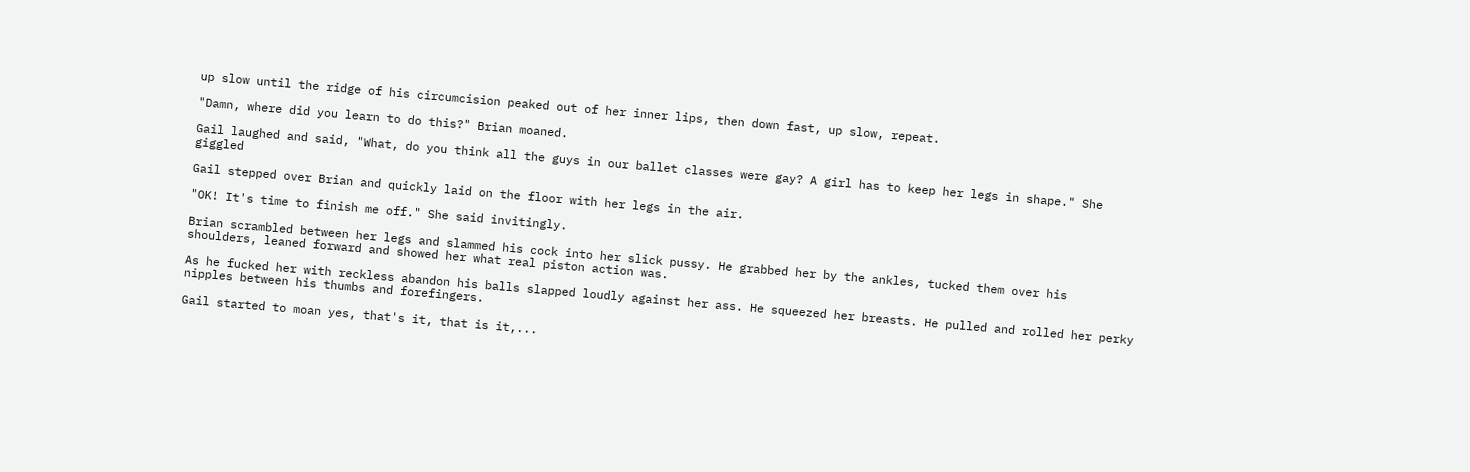up slow until the ridge of his circumcision peaked out of her inner lips, then down fast, up slow, repeat.

"Damn, where did you learn to do this?" Brian moaned.

Gail laughed and said, "What, do you think all the guys in our ballet classes were gay? A girl has to keep her legs in shape." She giggled

Gail stepped over Brian and quickly laid on the floor with her legs in the air.

"OK! It's time to finish me off." She said invitingly.

Brian scrambled between her legs and slammed his cock into her slick pussy. He grabbed her by the ankles, tucked them over his shoulders, leaned forward and showed her what real piston action was.

As he fucked her with reckless abandon his balls slapped loudly against her ass. He squeezed her breasts. He pulled and rolled her perky nipples between his thumbs and forefingers.

Gail started to moan yes, that's it, that is it,...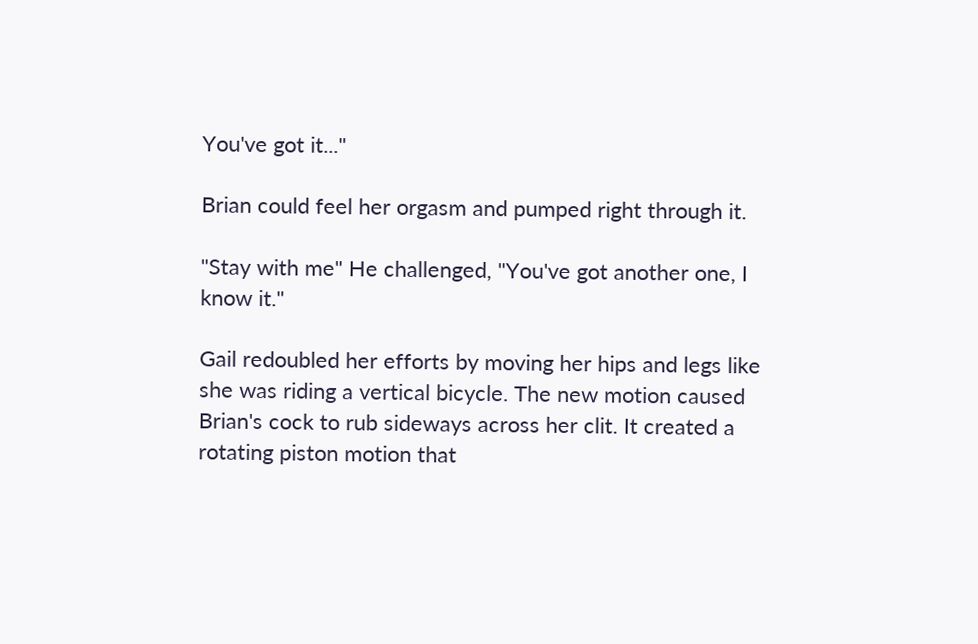You've got it..."

Brian could feel her orgasm and pumped right through it.

"Stay with me" He challenged, "You've got another one, I know it."

Gail redoubled her efforts by moving her hips and legs like she was riding a vertical bicycle. The new motion caused Brian's cock to rub sideways across her clit. It created a rotating piston motion that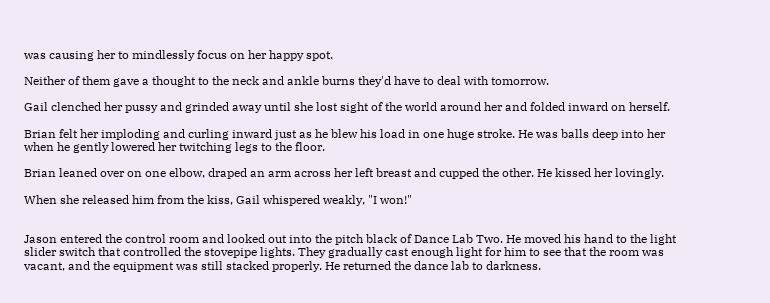was causing her to mindlessly focus on her happy spot.

Neither of them gave a thought to the neck and ankle burns they'd have to deal with tomorrow.

Gail clenched her pussy and grinded away until she lost sight of the world around her and folded inward on herself.

Brian felt her imploding and curling inward just as he blew his load in one huge stroke. He was balls deep into her when he gently lowered her twitching legs to the floor.

Brian leaned over on one elbow, draped an arm across her left breast and cupped the other. He kissed her lovingly.

When she released him from the kiss, Gail whispered weakly, "I won!"


Jason entered the control room and looked out into the pitch black of Dance Lab Two. He moved his hand to the light slider switch that controlled the stovepipe lights. They gradually cast enough light for him to see that the room was vacant, and the equipment was still stacked properly. He returned the dance lab to darkness.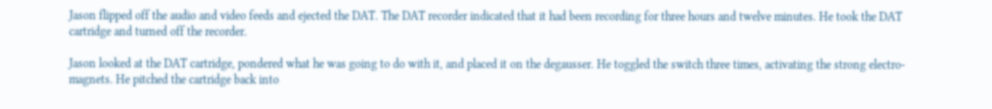Jason flipped off the audio and video feeds and ejected the DAT. The DAT recorder indicated that it had been recording for three hours and twelve minutes. He took the DAT cartridge and turned off the recorder.

Jason looked at the DAT cartridge, pondered what he was going to do with it, and placed it on the degausser. He toggled the switch three times, activating the strong electro-magnets. He pitched the cartridge back into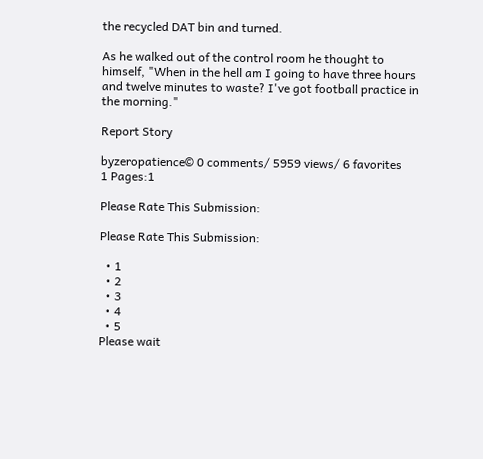the recycled DAT bin and turned.

As he walked out of the control room he thought to himself, "When in the hell am I going to have three hours and twelve minutes to waste? I've got football practice in the morning."

Report Story

byzeropatience© 0 comments/ 5959 views/ 6 favorites
1 Pages:1

Please Rate This Submission:

Please Rate This Submission:

  • 1
  • 2
  • 3
  • 4
  • 5
Please wait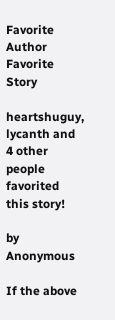Favorite Author Favorite Story

heartshuguy, lycanth and 4 other people favorited this story!

by Anonymous

If the above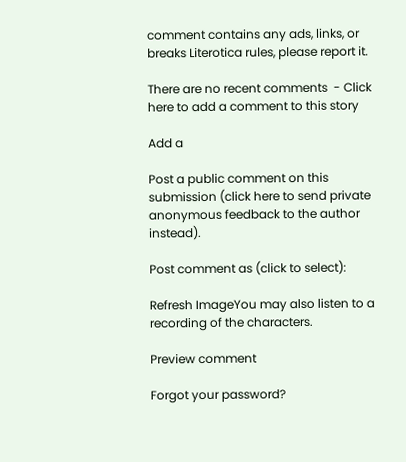comment contains any ads, links, or breaks Literotica rules, please report it.

There are no recent comments  - Click here to add a comment to this story

Add a

Post a public comment on this submission (click here to send private anonymous feedback to the author instead).

Post comment as (click to select):

Refresh ImageYou may also listen to a recording of the characters.

Preview comment

Forgot your password?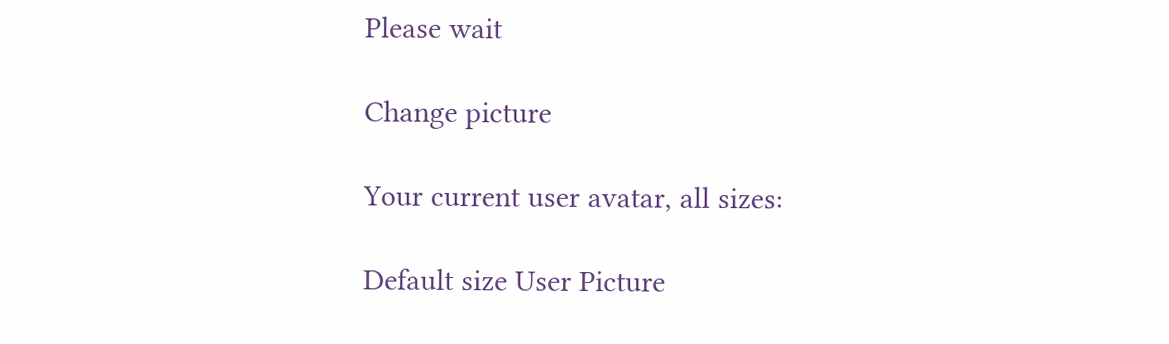Please wait

Change picture

Your current user avatar, all sizes:

Default size User Picture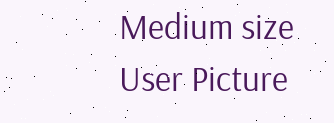Medium size User Picture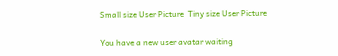Small size User Picture  Tiny size User Picture

You have a new user avatar waiting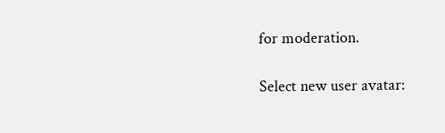for moderation.

Select new user avatar: